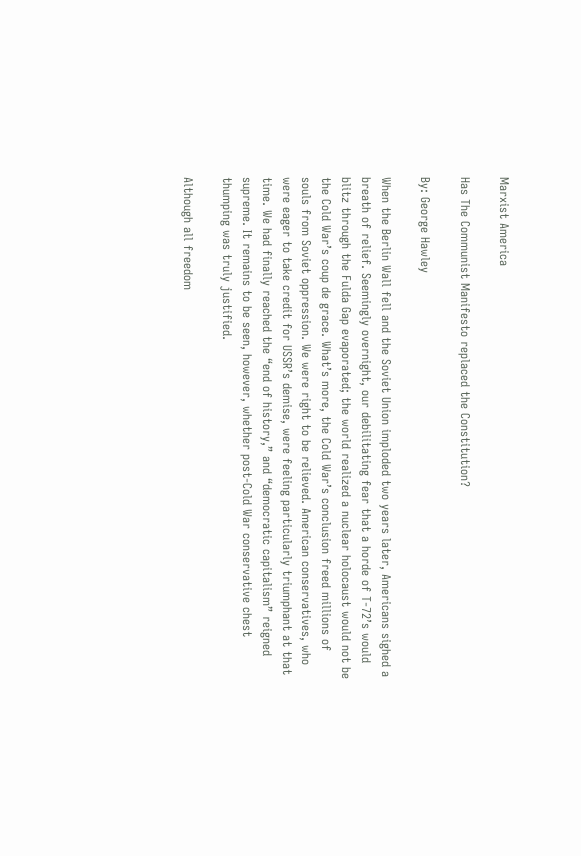Marxist America

Has The Communist Manifesto replaced the Constitution?

By: George Hawley

When the Berlin Wall fell and the Soviet Union imploded two years later, Americans sighed a breath of relief. Seemingly overnight, our debilitating fear that a horde of T-72’s would blitz through the Fulda Gap evaporated; the world realized a nuclear holocaust would not be the Cold War’s coup de grace. What’s more, the Cold War’s conclusion freed millions of souls from Soviet oppression. We were right to be relieved. American conservatives, who were eager to take credit for USSR’s demise, were feeling particularly triumphant at that time. We had finally reached the “end of history,” and “democratic capitalism” reigned supreme. It remains to be seen, however, whether post-Cold War conservative chest thumping was truly justified.

Although all freedom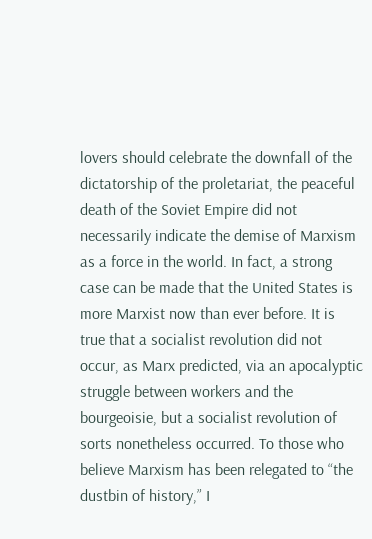lovers should celebrate the downfall of the dictatorship of the proletariat, the peaceful death of the Soviet Empire did not necessarily indicate the demise of Marxism as a force in the world. In fact, a strong case can be made that the United States is more Marxist now than ever before. It is true that a socialist revolution did not occur, as Marx predicted, via an apocalyptic struggle between workers and the bourgeoisie, but a socialist revolution of sorts nonetheless occurred. To those who believe Marxism has been relegated to “the dustbin of history,” I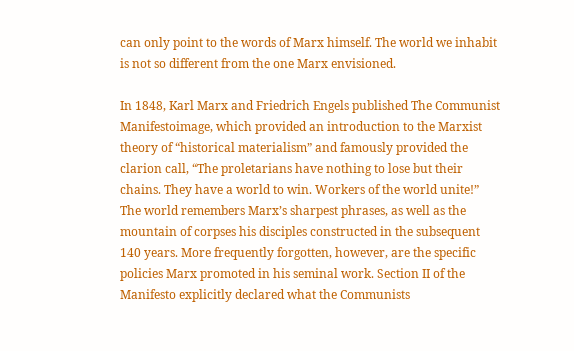can only point to the words of Marx himself. The world we inhabit is not so different from the one Marx envisioned.

In 1848, Karl Marx and Friedrich Engels published The Communist Manifestoimage, which provided an introduction to the Marxist theory of “historical materialism” and famously provided the clarion call, “The proletarians have nothing to lose but their chains. They have a world to win. Workers of the world unite!” The world remembers Marx’s sharpest phrases, as well as the mountain of corpses his disciples constructed in the subsequent 140 years. More frequently forgotten, however, are the specific policies Marx promoted in his seminal work. Section II of the Manifesto explicitly declared what the Communists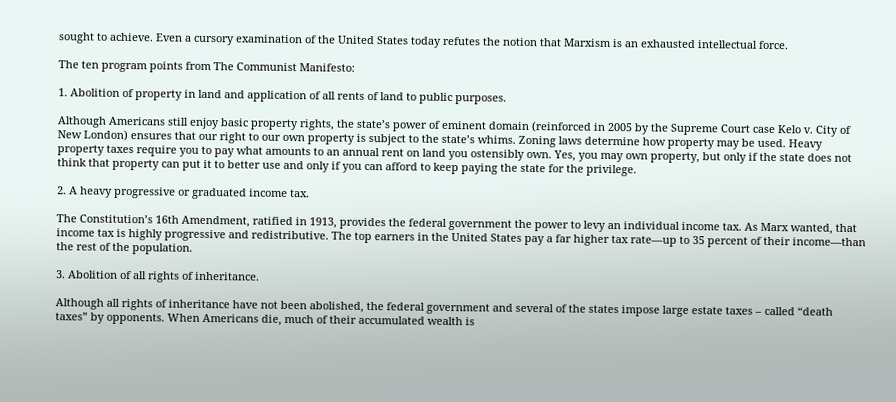sought to achieve. Even a cursory examination of the United States today refutes the notion that Marxism is an exhausted intellectual force.

The ten program points from The Communist Manifesto:

1. Abolition of property in land and application of all rents of land to public purposes.

Although Americans still enjoy basic property rights, the state’s power of eminent domain (reinforced in 2005 by the Supreme Court case Kelo v. City of New London) ensures that our right to our own property is subject to the state’s whims. Zoning laws determine how property may be used. Heavy property taxes require you to pay what amounts to an annual rent on land you ostensibly own. Yes, you may own property, but only if the state does not think that property can put it to better use and only if you can afford to keep paying the state for the privilege.

2. A heavy progressive or graduated income tax.

The Constitution’s 16th Amendment, ratified in 1913, provides the federal government the power to levy an individual income tax. As Marx wanted, that income tax is highly progressive and redistributive. The top earners in the United States pay a far higher tax rate—up to 35 percent of their income—than the rest of the population.

3. Abolition of all rights of inheritance.

Although all rights of inheritance have not been abolished, the federal government and several of the states impose large estate taxes – called “death taxes” by opponents. When Americans die, much of their accumulated wealth is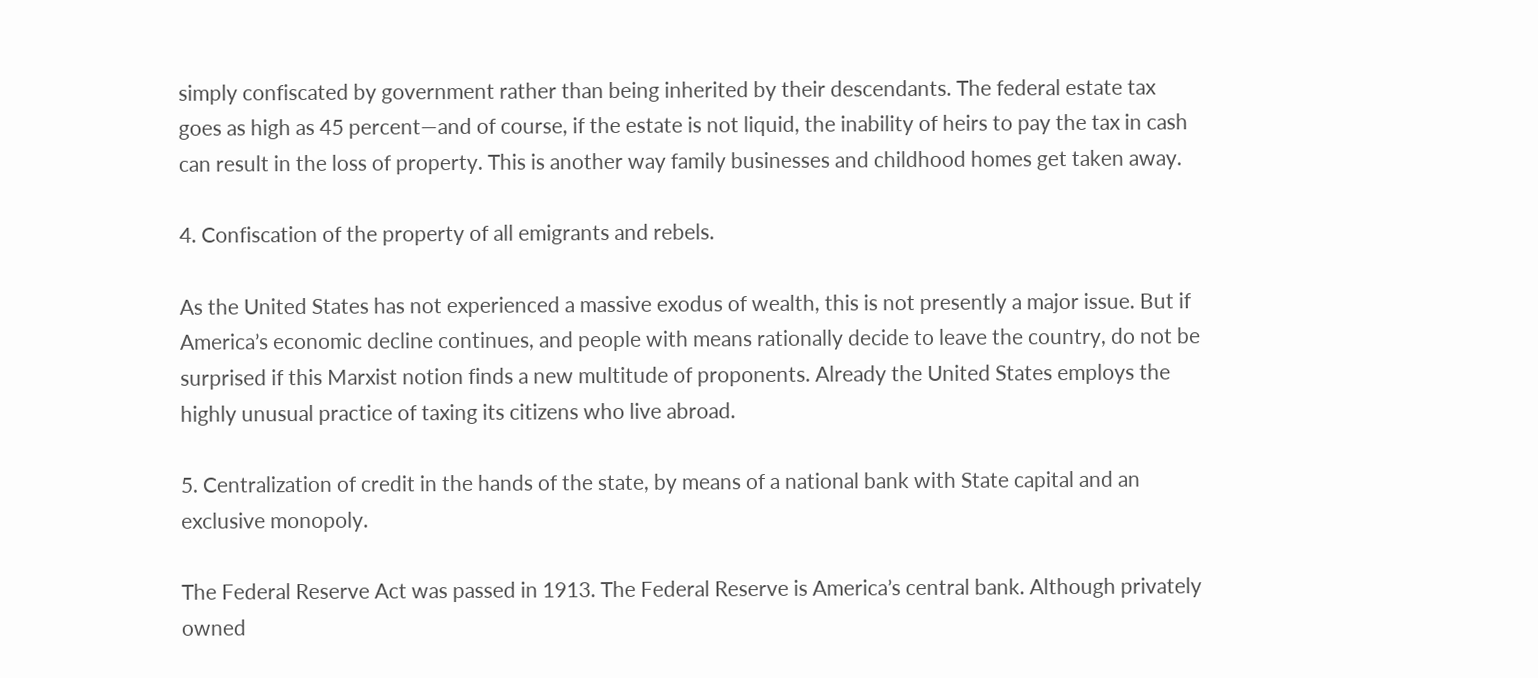simply confiscated by government rather than being inherited by their descendants. The federal estate tax goes as high as 45 percent—and of course, if the estate is not liquid, the inability of heirs to pay the tax in cash can result in the loss of property. This is another way family businesses and childhood homes get taken away.

4. Confiscation of the property of all emigrants and rebels.

As the United States has not experienced a massive exodus of wealth, this is not presently a major issue. But if America’s economic decline continues, and people with means rationally decide to leave the country, do not be surprised if this Marxist notion finds a new multitude of proponents. Already the United States employs the highly unusual practice of taxing its citizens who live abroad.

5. Centralization of credit in the hands of the state, by means of a national bank with State capital and an exclusive monopoly.

The Federal Reserve Act was passed in 1913. The Federal Reserve is America’s central bank. Although privately owned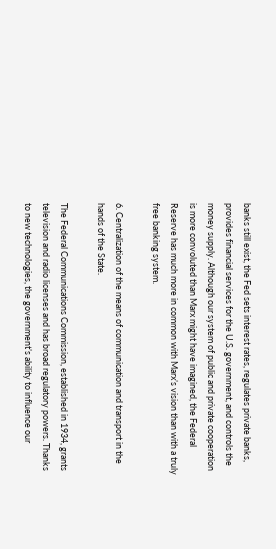banks still exist, the Fed sets interest rates, regulates private banks, provides financial services for the U.S. government, and controls the money supply. Although our system of public and private cooperation is more convoluted than Marx might have imagined, the Federal Reserve has much more in common with Marx’s vision than with a truly free banking system.

6. Centralization of the means of communication and transport in the hands of the State.

The Federal Communications Commission, established in 1934, grants television and radio licenses and has broad regulatory powers. Thanks to new technologies, the government’s ability to influence our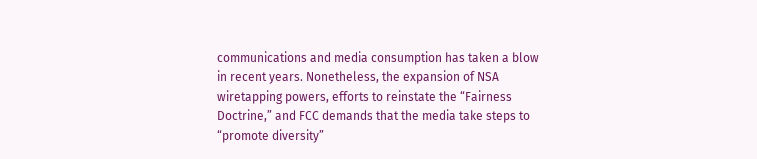communications and media consumption has taken a blow in recent years. Nonetheless, the expansion of NSA wiretapping powers, efforts to reinstate the “Fairness Doctrine,” and FCC demands that the media take steps to “promote diversity”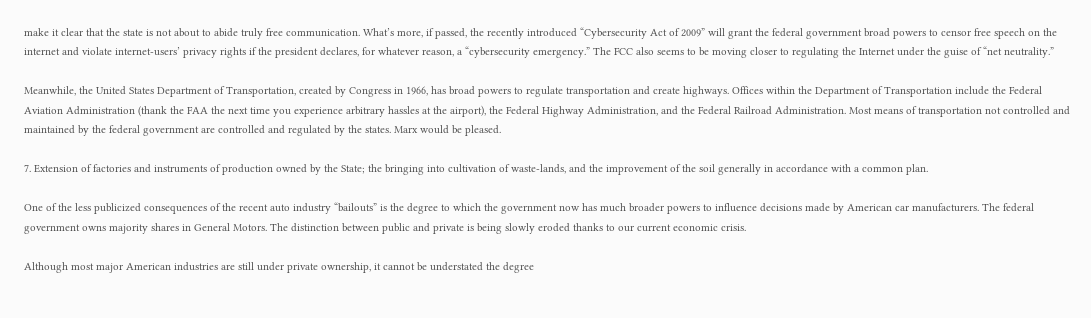make it clear that the state is not about to abide truly free communication. What’s more, if passed, the recently introduced “Cybersecurity Act of 2009” will grant the federal government broad powers to censor free speech on the internet and violate internet-users’ privacy rights if the president declares, for whatever reason, a “cybersecurity emergency.” The FCC also seems to be moving closer to regulating the Internet under the guise of “net neutrality.”

Meanwhile, the United States Department of Transportation, created by Congress in 1966, has broad powers to regulate transportation and create highways. Offices within the Department of Transportation include the Federal Aviation Administration (thank the FAA the next time you experience arbitrary hassles at the airport), the Federal Highway Administration, and the Federal Railroad Administration. Most means of transportation not controlled and maintained by the federal government are controlled and regulated by the states. Marx would be pleased.

7. Extension of factories and instruments of production owned by the State; the bringing into cultivation of waste-lands, and the improvement of the soil generally in accordance with a common plan.

One of the less publicized consequences of the recent auto industry “bailouts” is the degree to which the government now has much broader powers to influence decisions made by American car manufacturers. The federal government owns majority shares in General Motors. The distinction between public and private is being slowly eroded thanks to our current economic crisis.

Although most major American industries are still under private ownership, it cannot be understated the degree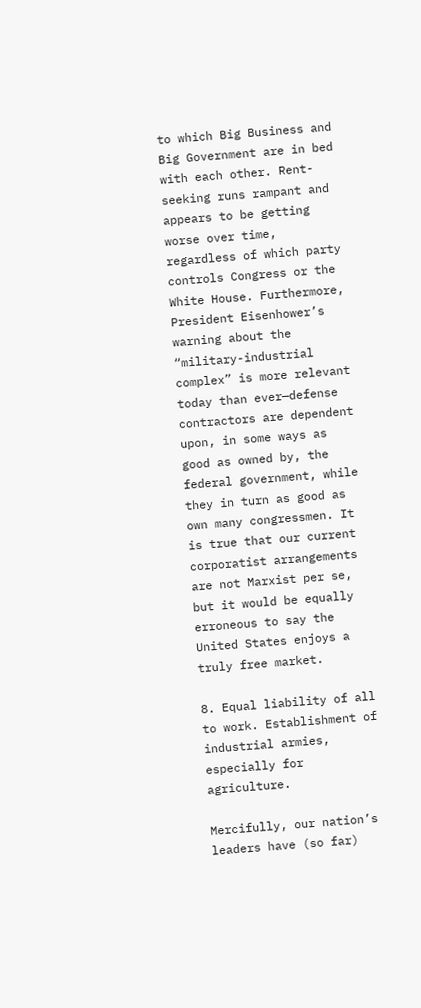to which Big Business and Big Government are in bed with each other. Rent-seeking runs rampant and appears to be getting worse over time, regardless of which party controls Congress or the White House. Furthermore, President Eisenhower’s warning about the “military-industrial complex” is more relevant today than ever—defense contractors are dependent upon, in some ways as good as owned by, the federal government, while they in turn as good as own many congressmen. It is true that our current corporatist arrangements are not Marxist per se, but it would be equally erroneous to say the United States enjoys a truly free market.

8. Equal liability of all to work. Establishment of industrial armies, especially for agriculture.

Mercifully, our nation’s leaders have (so far)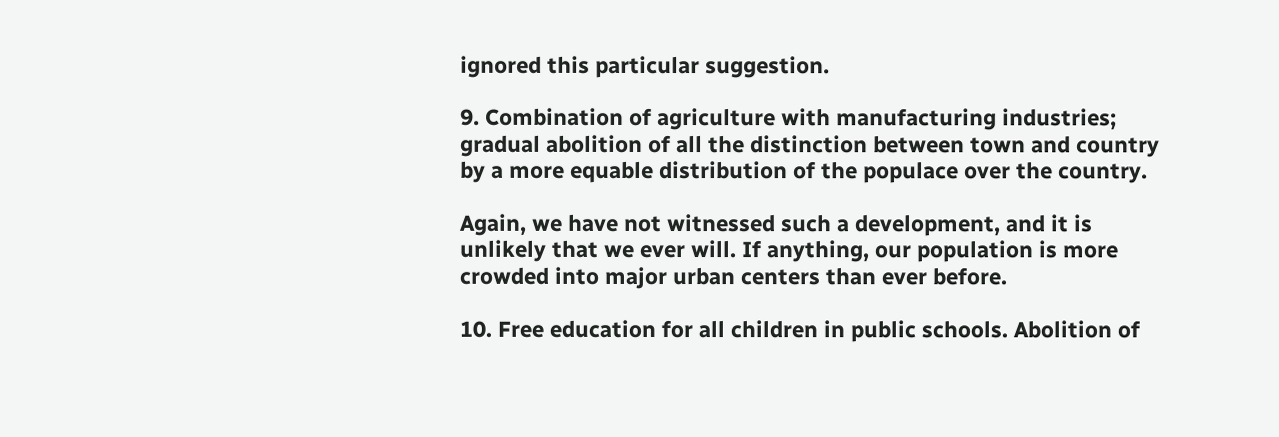ignored this particular suggestion.

9. Combination of agriculture with manufacturing industries; gradual abolition of all the distinction between town and country by a more equable distribution of the populace over the country.

Again, we have not witnessed such a development, and it is unlikely that we ever will. If anything, our population is more crowded into major urban centers than ever before.

10. Free education for all children in public schools. Abolition of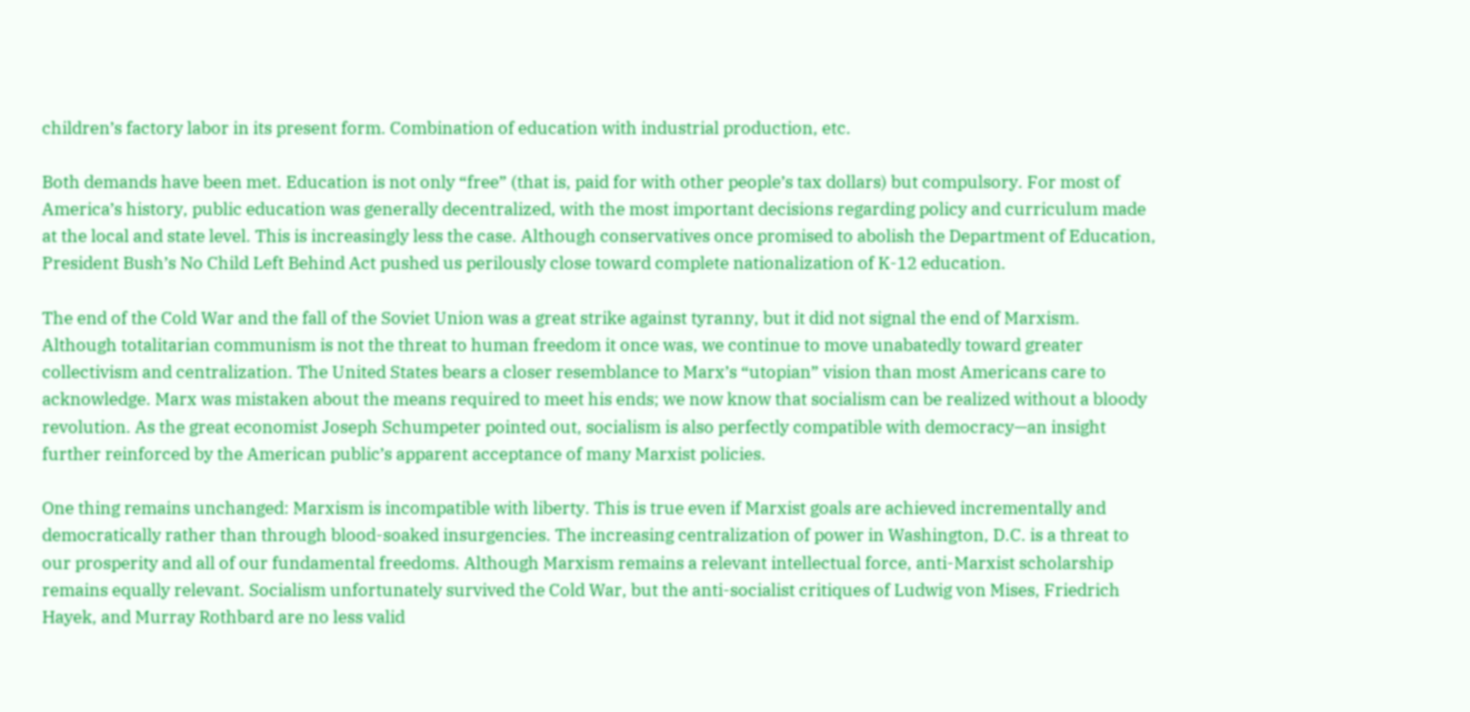children’s factory labor in its present form. Combination of education with industrial production, etc.

Both demands have been met. Education is not only “free” (that is, paid for with other people’s tax dollars) but compulsory. For most of America’s history, public education was generally decentralized, with the most important decisions regarding policy and curriculum made at the local and state level. This is increasingly less the case. Although conservatives once promised to abolish the Department of Education, President Bush’s No Child Left Behind Act pushed us perilously close toward complete nationalization of K-12 education.

The end of the Cold War and the fall of the Soviet Union was a great strike against tyranny, but it did not signal the end of Marxism. Although totalitarian communism is not the threat to human freedom it once was, we continue to move unabatedly toward greater collectivism and centralization. The United States bears a closer resemblance to Marx’s “utopian” vision than most Americans care to acknowledge. Marx was mistaken about the means required to meet his ends; we now know that socialism can be realized without a bloody revolution. As the great economist Joseph Schumpeter pointed out, socialism is also perfectly compatible with democracy—an insight further reinforced by the American public’s apparent acceptance of many Marxist policies.

One thing remains unchanged: Marxism is incompatible with liberty. This is true even if Marxist goals are achieved incrementally and democratically rather than through blood-soaked insurgencies. The increasing centralization of power in Washington, D.C. is a threat to our prosperity and all of our fundamental freedoms. Although Marxism remains a relevant intellectual force, anti-Marxist scholarship remains equally relevant. Socialism unfortunately survived the Cold War, but the anti-socialist critiques of Ludwig von Mises, Friedrich Hayek, and Murray Rothbard are no less valid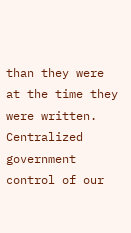than they were at the time they were written. Centralized government control of our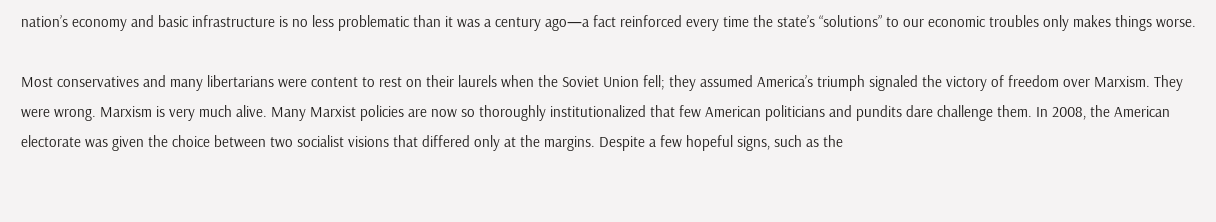nation’s economy and basic infrastructure is no less problematic than it was a century ago—a fact reinforced every time the state’s “solutions” to our economic troubles only makes things worse.

Most conservatives and many libertarians were content to rest on their laurels when the Soviet Union fell; they assumed America’s triumph signaled the victory of freedom over Marxism. They were wrong. Marxism is very much alive. Many Marxist policies are now so thoroughly institutionalized that few American politicians and pundits dare challenge them. In 2008, the American electorate was given the choice between two socialist visions that differed only at the margins. Despite a few hopeful signs, such as the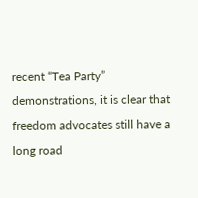recent “Tea Party” demonstrations, it is clear that freedom advocates still have a long road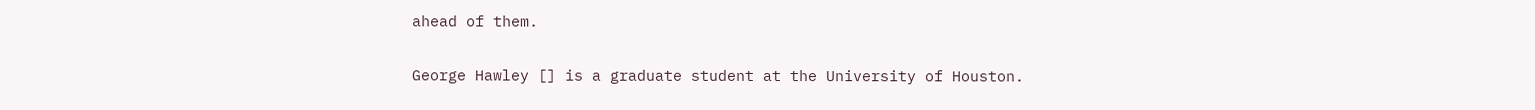ahead of them.

George Hawley [] is a graduate student at the University of Houston.